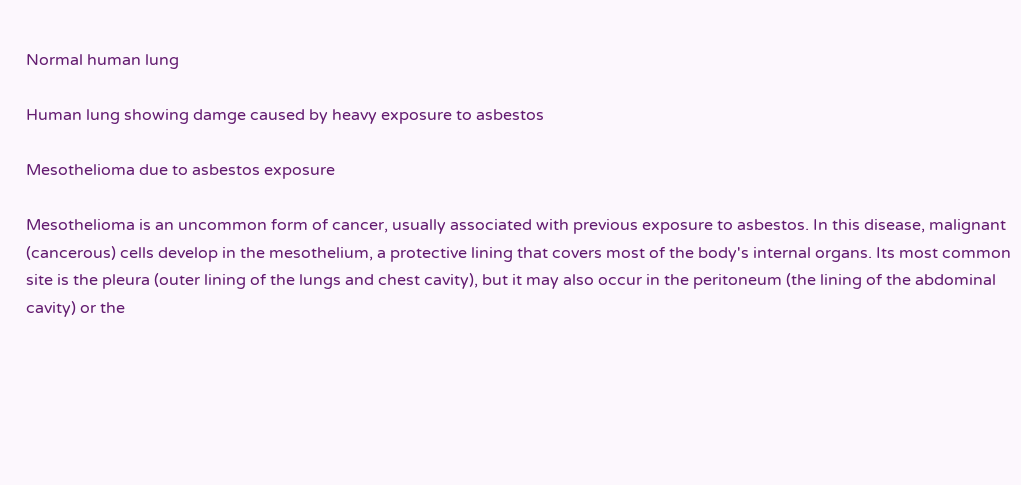Normal human lung

Human lung showing damge caused by heavy exposure to asbestos

Mesothelioma due to asbestos exposure

Mesothelioma is an uncommon form of cancer, usually associated with previous exposure to asbestos. In this disease, malignant (cancerous) cells develop in the mesothelium, a protective lining that covers most of the body's internal organs. Its most common site is the pleura (outer lining of the lungs and chest cavity), but it may also occur in the peritoneum (the lining of the abdominal cavity) or the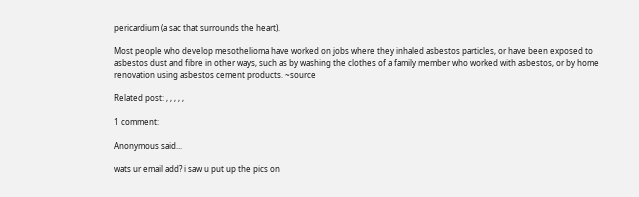pericardium (a sac that surrounds the heart).

Most people who develop mesothelioma have worked on jobs where they inhaled asbestos particles, or have been exposed to asbestos dust and fibre in other ways, such as by washing the clothes of a family member who worked with asbestos, or by home renovation using asbestos cement products. ~source

Related post: , , , , ,

1 comment:

Anonymous said...

wats ur email add? i saw u put up the pics on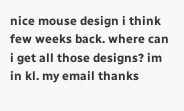nice mouse design i think few weeks back. where can i get all those designs? im in kl. my email thanks